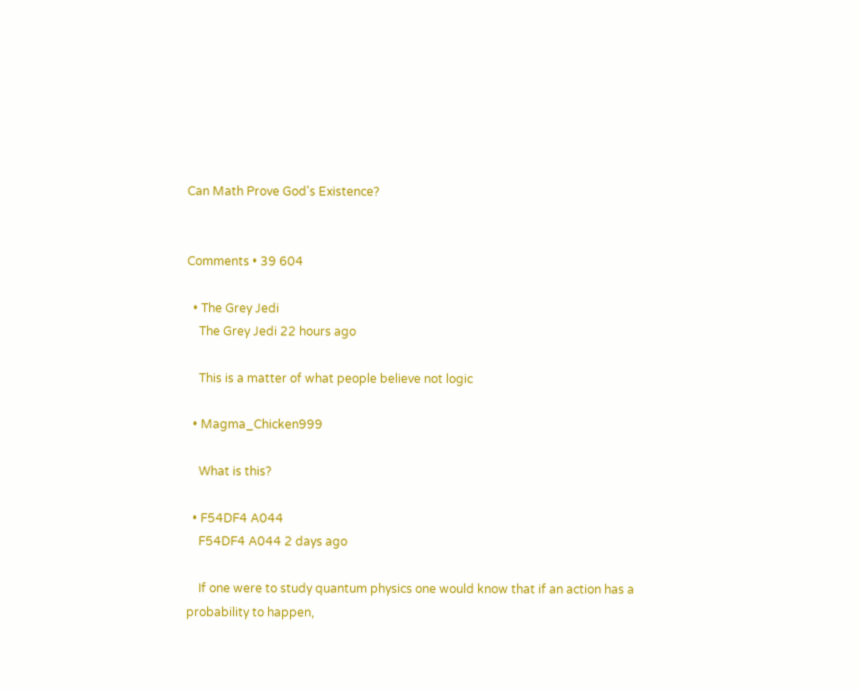Can Math Prove God's Existence?


Comments • 39 604

  • The Grey Jedi
    The Grey Jedi 22 hours ago

    This is a matter of what people believe not logic

  • Magma_Chicken999

    What is this?

  • F54DF4 A044
    F54DF4 A044 2 days ago

    If one were to study quantum physics one would know that if an action has a probability to happen,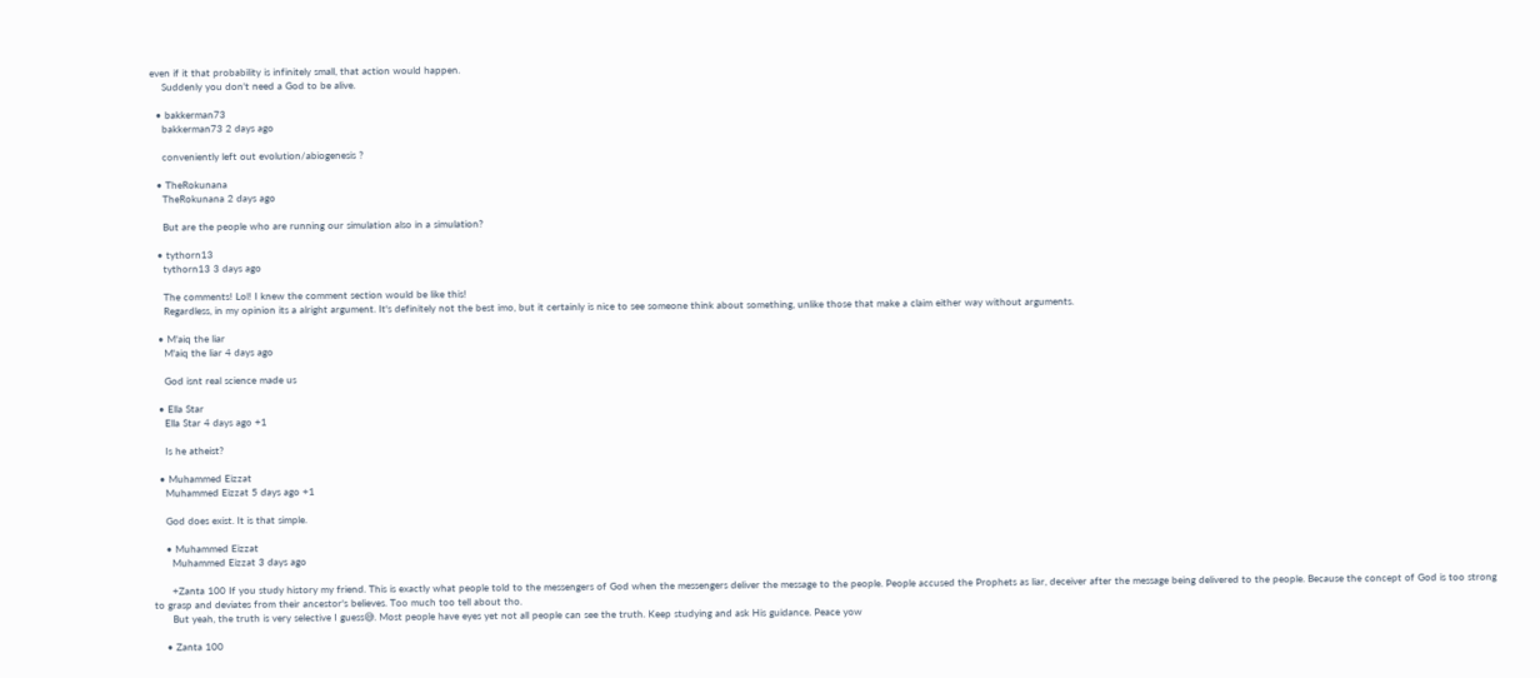even if it that probability is infinitely small, that action would happen.
    Suddenly you don't need a God to be alive.

  • bakkerman73
    bakkerman73 2 days ago

    conveniently left out evolution/abiogenesis ?

  • TheRokunana
    TheRokunana 2 days ago

    But are the people who are running our simulation also in a simulation?

  • tythorn13
    tythorn13 3 days ago

    The comments! Lol! I knew the comment section would be like this!
    Regardless, in my opinion its a alright argument. It's definitely not the best imo, but it certainly is nice to see someone think about something, unlike those that make a claim either way without arguments.

  • M'aiq the liar
    M'aiq the liar 4 days ago

    God isnt real science made us

  • Ella Star
    Ella Star 4 days ago +1

    Is he atheist?

  • Muhammed Eizzat
    Muhammed Eizzat 5 days ago +1

    God does exist. It is that simple.

    • Muhammed Eizzat
      Muhammed Eizzat 3 days ago

      +Zanta 100 If you study history my friend. This is exactly what people told to the messengers of God when the messengers deliver the message to the people. People accused the Prophets as liar, deceiver after the message being delivered to the people. Because the concept of God is too strong to grasp and deviates from their ancestor's believes. Too much too tell about tho.
      But yeah, the truth is very selective I guess😅. Most people have eyes yet not all people can see the truth. Keep studying and ask His guidance. Peace yow

    • Zanta 100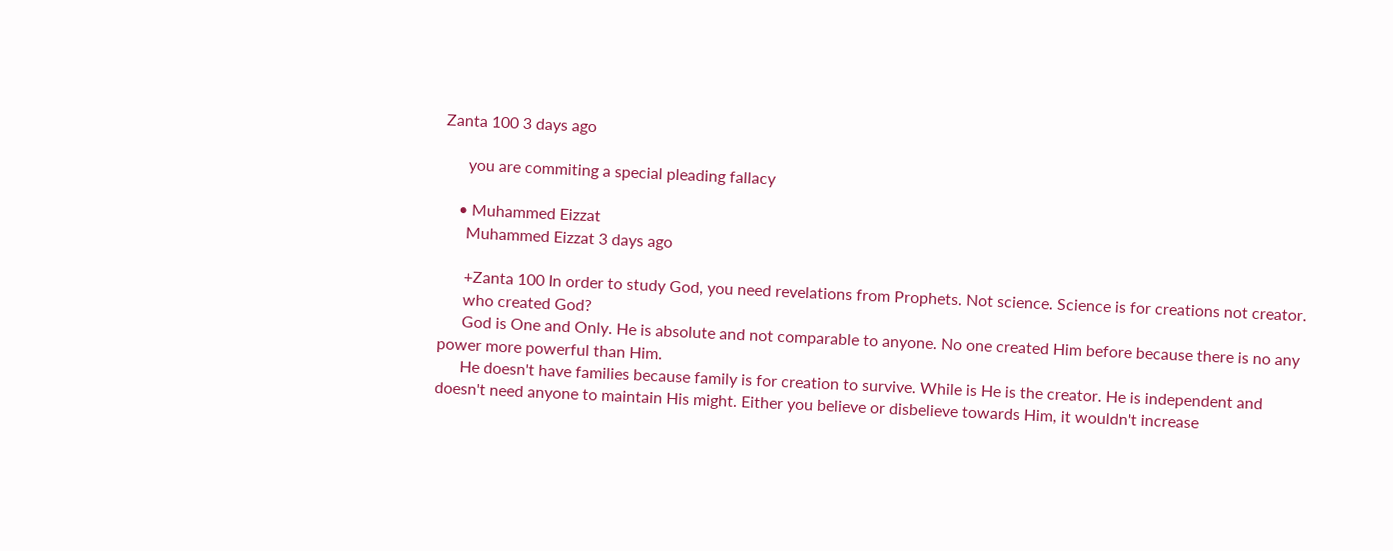Zanta 100 3 days ago

      you are commiting a special pleading fallacy

    • Muhammed Eizzat
      Muhammed Eizzat 3 days ago

      +Zanta 100 In order to study God, you need revelations from Prophets. Not science. Science is for creations not creator.
      who created God?
      God is One and Only. He is absolute and not comparable to anyone. No one created Him before because there is no any power more powerful than Him.
      He doesn't have families because family is for creation to survive. While is He is the creator. He is independent and doesn't need anyone to maintain His might. Either you believe or disbelieve towards Him, it wouldn't increase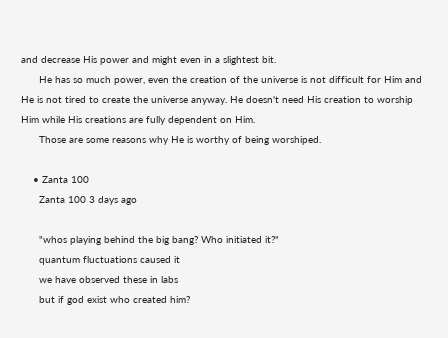and decrease His power and might even in a slightest bit.
      He has so much power, even the creation of the universe is not difficult for Him and He is not tired to create the universe anyway. He doesn't need His creation to worship Him while His creations are fully dependent on Him.
      Those are some reasons why He is worthy of being worshiped.

    • Zanta 100
      Zanta 100 3 days ago

      "whos playing behind the big bang? Who initiated it?"
      quantum fluctuations caused it
      we have observed these in labs
      but if god exist who created him?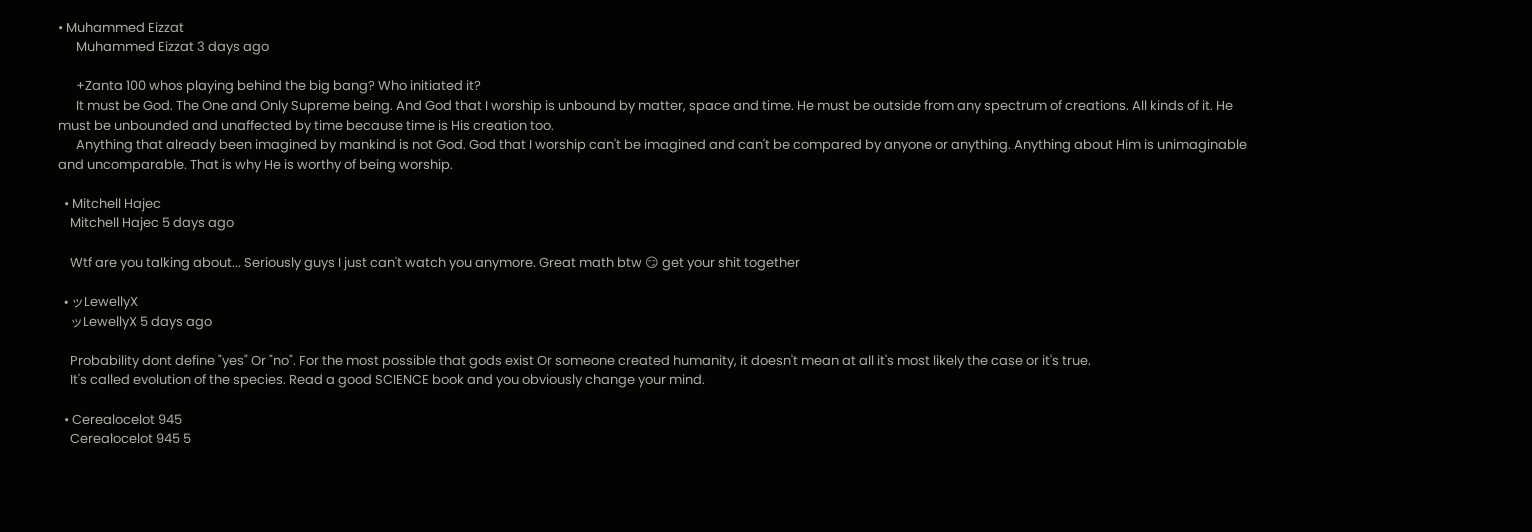• Muhammed Eizzat
      Muhammed Eizzat 3 days ago

      +Zanta 100 whos playing behind the big bang? Who initiated it?
      It must be God. The One and Only Supreme being. And God that I worship is unbound by matter, space and time. He must be outside from any spectrum of creations. All kinds of it. He must be unbounded and unaffected by time because time is His creation too.
      Anything that already been imagined by mankind is not God. God that I worship can't be imagined and can't be compared by anyone or anything. Anything about Him is unimaginable and uncomparable. That is why He is worthy of being worship.

  • Mitchell Hajec
    Mitchell Hajec 5 days ago

    Wtf are you talking about... Seriously guys I just can't watch you anymore. Great math btw 😏 get your shit together

  • ッLewellyX
    ッLewellyX 5 days ago

    Probability dont define "yes" Or "no". For the most possible that gods exist Or someone created humanity, it doesn't mean at all it's most likely the case or it's true.
    It's called evolution of the species. Read a good SCIENCE book and you obviously change your mind.

  • Cerealocelot 945
    Cerealocelot 945 5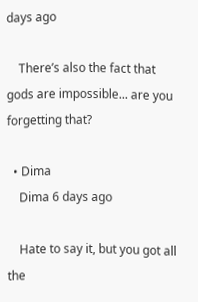days ago

    There’s also the fact that gods are impossible... are you forgetting that?

  • Dima
    Dima 6 days ago

    Hate to say it, but you got all the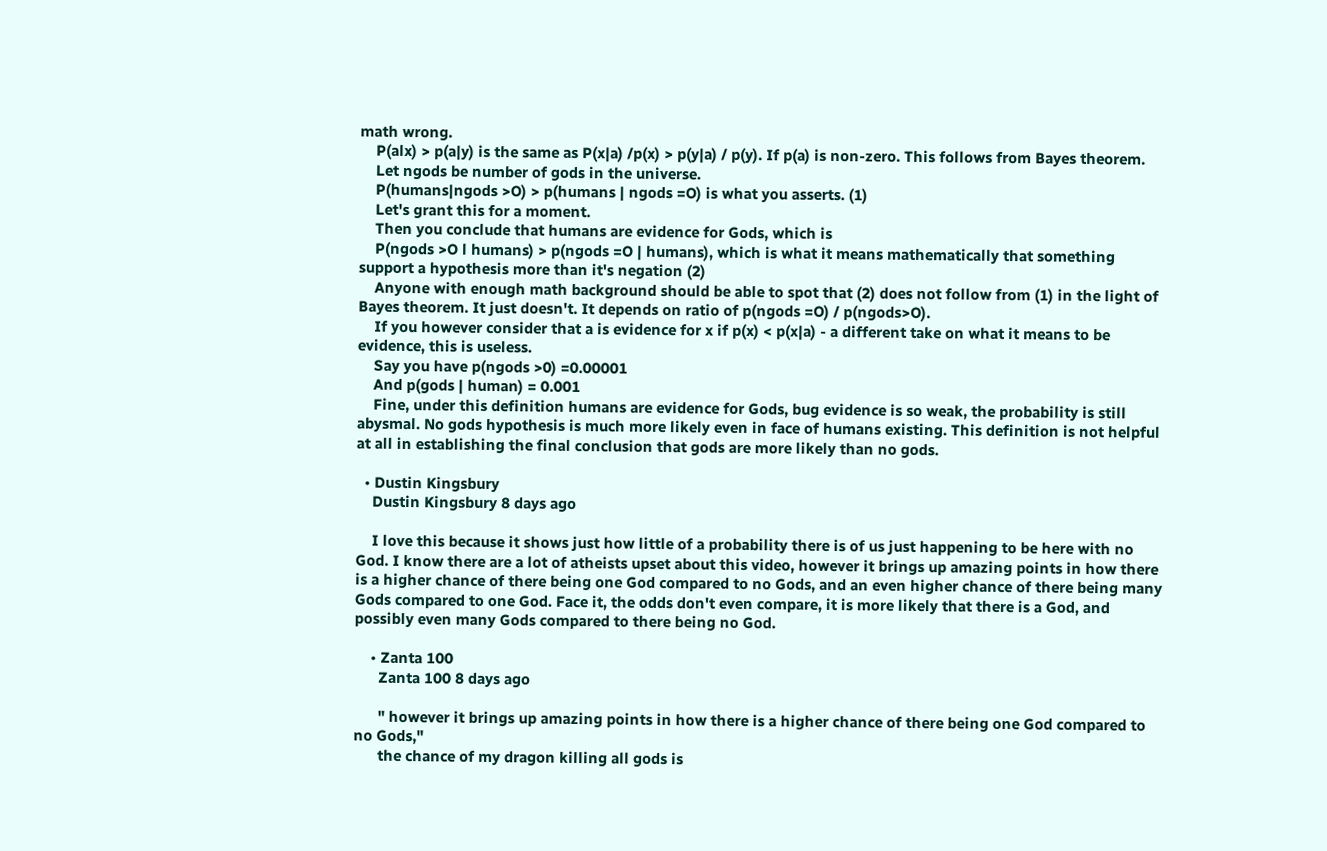math wrong.
    P(alx) > p(a|y) is the same as P(x|a) /p(x) > p(y|a) / p(y). If p(a) is non-zero. This follows from Bayes theorem.
    Let ngods be number of gods in the universe.
    P(humans|ngods >O) > p(humans | ngods =O) is what you asserts. (1)
    Let's grant this for a moment.
    Then you conclude that humans are evidence for Gods, which is
    P(ngods >O l humans) > p(ngods =O | humans), which is what it means mathematically that something support a hypothesis more than it's negation (2)
    Anyone with enough math background should be able to spot that (2) does not follow from (1) in the light of Bayes theorem. It just doesn't. It depends on ratio of p(ngods =O) / p(ngods>O).
    If you however consider that a is evidence for x if p(x) < p(x|a) - a different take on what it means to be evidence, this is useless.
    Say you have p(ngods >0) =0.00001
    And p(gods | human) = 0.001
    Fine, under this definition humans are evidence for Gods, bug evidence is so weak, the probability is still abysmal. No gods hypothesis is much more likely even in face of humans existing. This definition is not helpful at all in establishing the final conclusion that gods are more likely than no gods.

  • Dustin Kingsbury
    Dustin Kingsbury 8 days ago

    I love this because it shows just how little of a probability there is of us just happening to be here with no God. I know there are a lot of atheists upset about this video, however it brings up amazing points in how there is a higher chance of there being one God compared to no Gods, and an even higher chance of there being many Gods compared to one God. Face it, the odds don't even compare, it is more likely that there is a God, and possibly even many Gods compared to there being no God.

    • Zanta 100
      Zanta 100 8 days ago

      " however it brings up amazing points in how there is a higher chance of there being one God compared to no Gods,"
      the chance of my dragon killing all gods is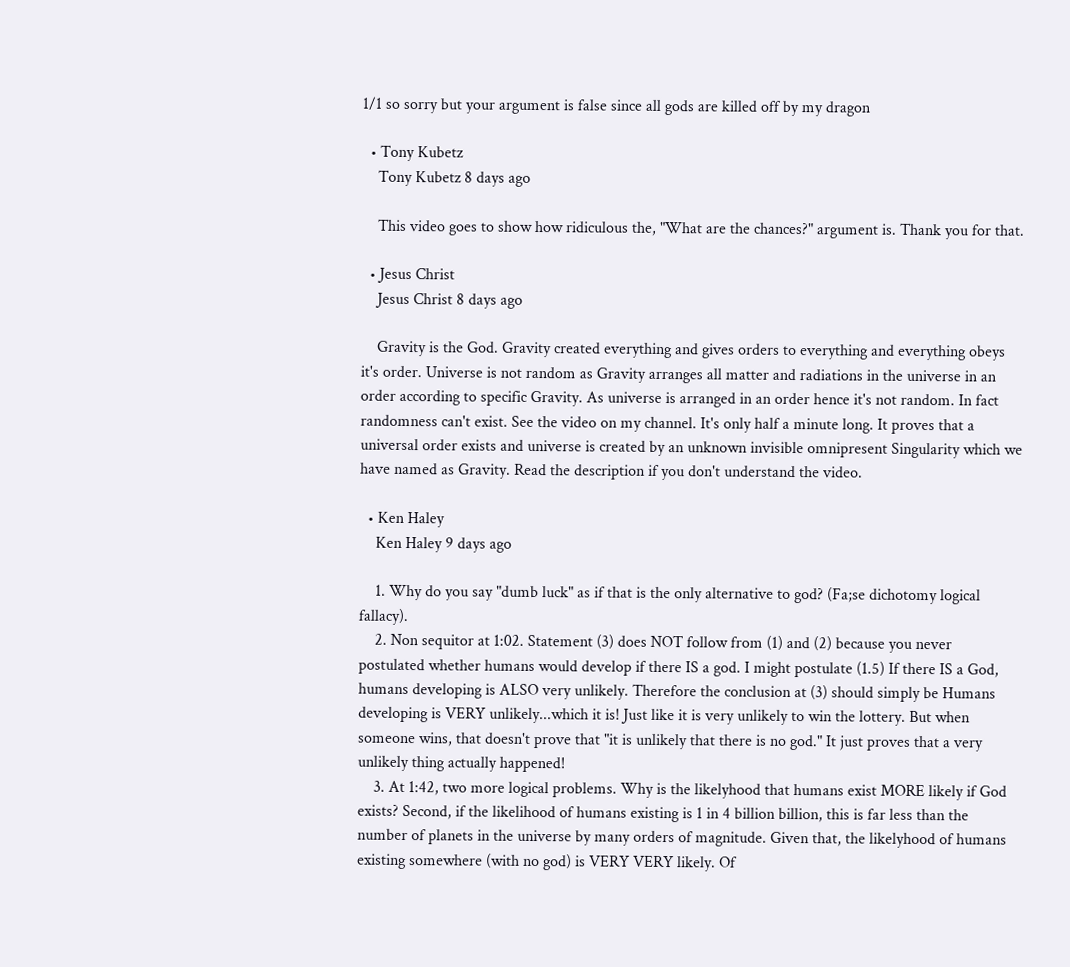1/1 so sorry but your argument is false since all gods are killed off by my dragon

  • Tony Kubetz
    Tony Kubetz 8 days ago

    This video goes to show how ridiculous the, "What are the chances?" argument is. Thank you for that.

  • Jesus Christ
    Jesus Christ 8 days ago

    Gravity is the God. Gravity created everything and gives orders to everything and everything obeys it's order. Universe is not random as Gravity arranges all matter and radiations in the universe in an order according to specific Gravity. As universe is arranged in an order hence it's not random. In fact randomness can't exist. See the video on my channel. It's only half a minute long. It proves that a universal order exists and universe is created by an unknown invisible omnipresent Singularity which we have named as Gravity. Read the description if you don't understand the video.

  • Ken Haley
    Ken Haley 9 days ago

    1. Why do you say "dumb luck" as if that is the only alternative to god? (Fa;se dichotomy logical fallacy).
    2. Non sequitor at 1:02. Statement (3) does NOT follow from (1) and (2) because you never postulated whether humans would develop if there IS a god. I might postulate (1.5) If there IS a God, humans developing is ALSO very unlikely. Therefore the conclusion at (3) should simply be Humans developing is VERY unlikely...which it is! Just like it is very unlikely to win the lottery. But when someone wins, that doesn't prove that "it is unlikely that there is no god." It just proves that a very unlikely thing actually happened!
    3. At 1:42, two more logical problems. Why is the likelyhood that humans exist MORE likely if God exists? Second, if the likelihood of humans existing is 1 in 4 billion billion, this is far less than the number of planets in the universe by many orders of magnitude. Given that, the likelyhood of humans existing somewhere (with no god) is VERY VERY likely. Of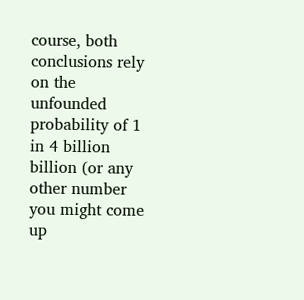course, both conclusions rely on the unfounded probability of 1 in 4 billion billion (or any other number you might come up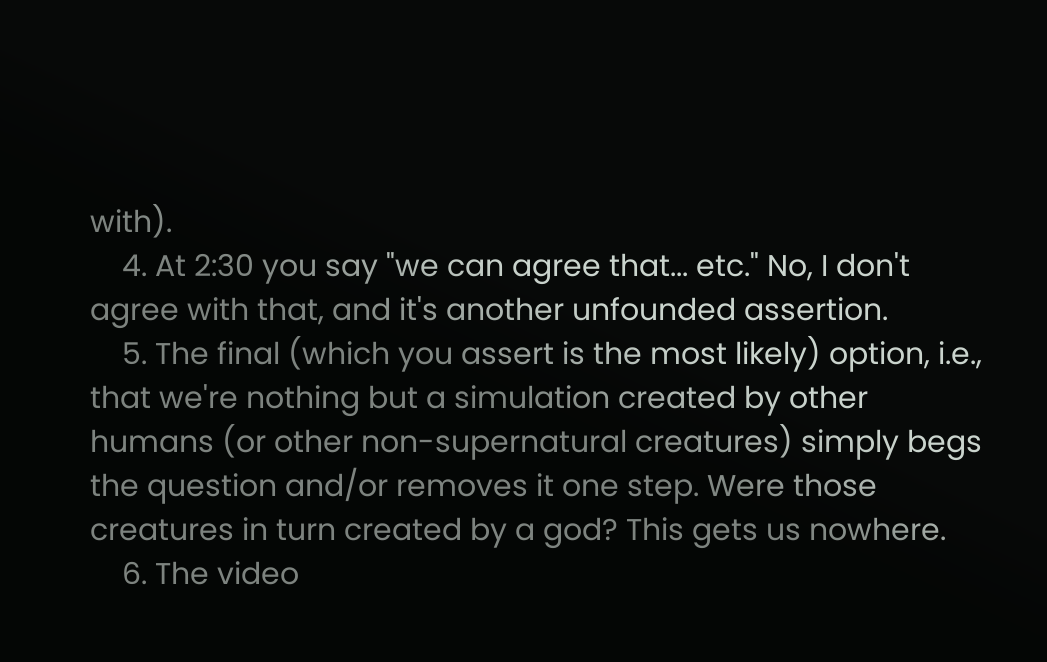with).
    4. At 2:30 you say "we can agree that... etc." No, I don't agree with that, and it's another unfounded assertion.
    5. The final (which you assert is the most likely) option, i.e., that we're nothing but a simulation created by other humans (or other non-supernatural creatures) simply begs the question and/or removes it one step. Were those creatures in turn created by a god? This gets us nowhere.
    6. The video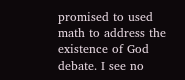promised to used math to address the existence of God debate. I see no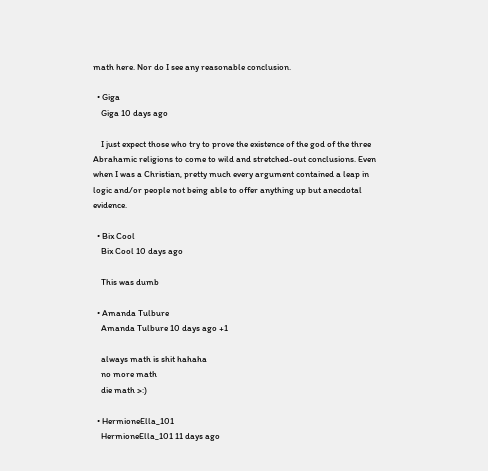math here. Nor do I see any reasonable conclusion.

  • Giga
    Giga 10 days ago

    I just expect those who try to prove the existence of the god of the three Abrahamic religions to come to wild and stretched-out conclusions. Even when I was a Christian, pretty much every argument contained a leap in logic and/or people not being able to offer anything up but anecdotal evidence.

  • Bix Cool
    Bix Cool 10 days ago

    This was dumb

  • Amanda Tulbure
    Amanda Tulbure 10 days ago +1

    always math is shit hahaha
    no more math
    die math >:)

  • HermioneElla_101
    HermioneElla_101 11 days ago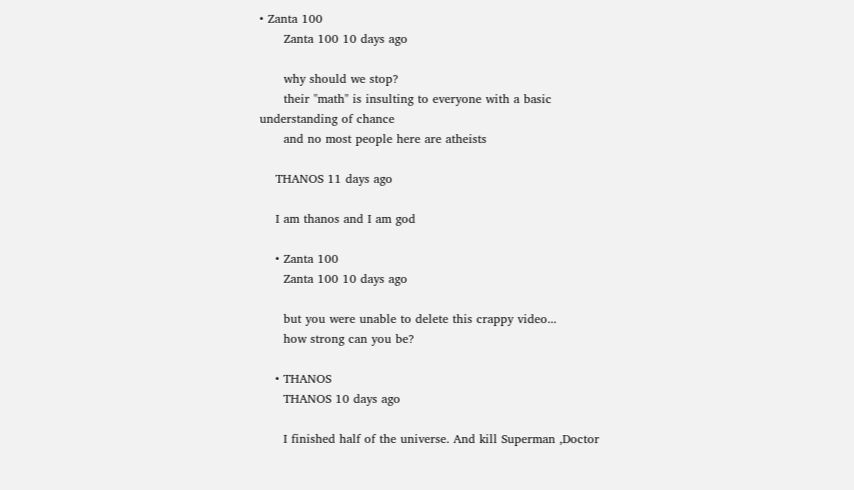• Zanta 100
      Zanta 100 10 days ago

      why should we stop?
      their "math" is insulting to everyone with a basic understanding of chance
      and no most people here are atheists

    THANOS 11 days ago

    I am thanos and I am god

    • Zanta 100
      Zanta 100 10 days ago

      but you were unable to delete this crappy video...
      how strong can you be?

    • THANOS
      THANOS 10 days ago

      I finished half of the universe. And kill Superman ,Doctor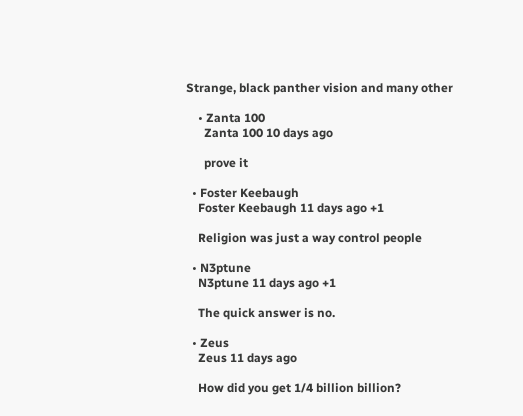Strange, black panther vision and many other

    • Zanta 100
      Zanta 100 10 days ago

      prove it

  • Foster Keebaugh
    Foster Keebaugh 11 days ago +1

    Religion was just a way control people

  • N3ptune
    N3ptune 11 days ago +1

    The quick answer is no.

  • Zeus
    Zeus 11 days ago

    How did you get 1/4 billion billion?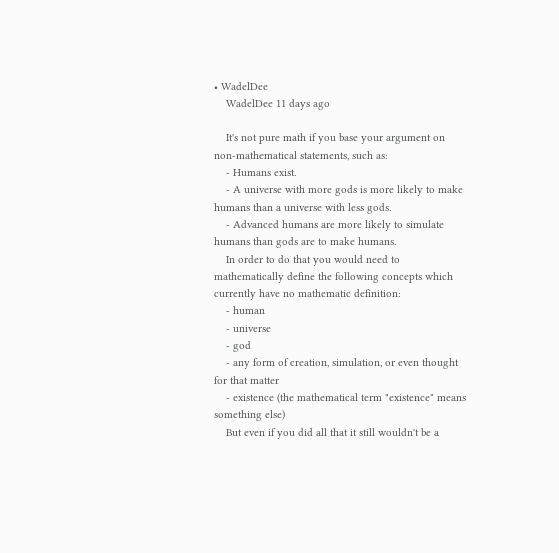• WadelDee
    WadelDee 11 days ago

    It's not pure math if you base your argument on non-mathematical statements, such as:
    - Humans exist.
    - A universe with more gods is more likely to make humans than a universe with less gods.
    - Advanced humans are more likely to simulate humans than gods are to make humans.
    In order to do that you would need to mathematically define the following concepts which currently have no mathematic definition:
    - human
    - universe
    - god
    - any form of creation, simulation, or even thought for that matter
    - existence (the mathematical term "existence" means something else)
    But even if you did all that it still wouldn't be a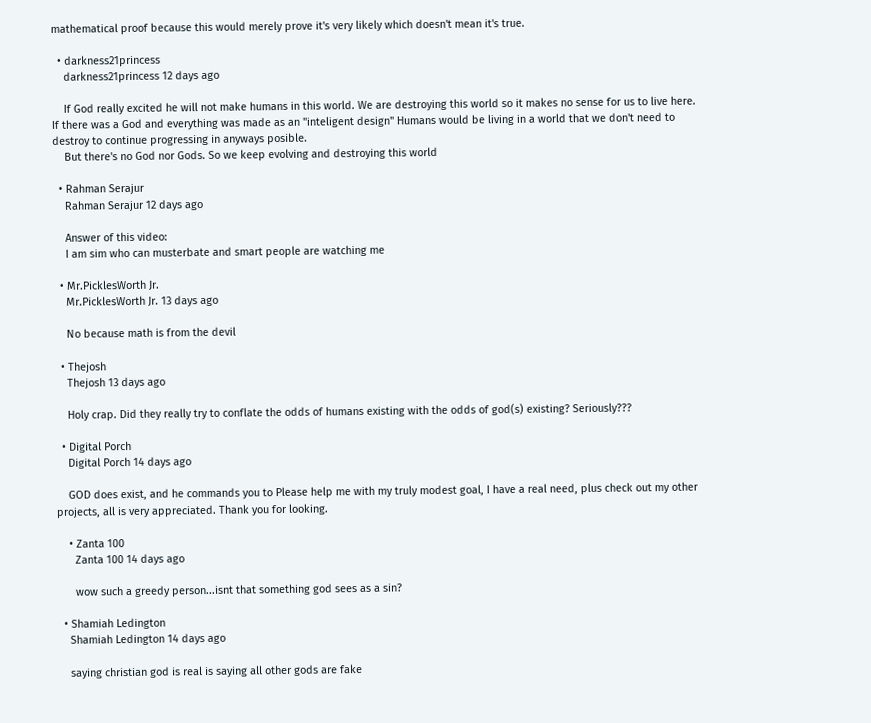mathematical proof because this would merely prove it's very likely which doesn't mean it's true.

  • darkness21princess
    darkness21princess 12 days ago

    If God really excited he will not make humans in this world. We are destroying this world so it makes no sense for us to live here. If there was a God and everything was made as an "inteligent design" Humans would be living in a world that we don't need to destroy to continue progressing in anyways posible.
    But there's no God nor Gods. So we keep evolving and destroying this world

  • Rahman Serajur
    Rahman Serajur 12 days ago

    Answer of this video:
    I am sim who can musterbate and smart people are watching me

  • Mr.PicklesWorth Jr.
    Mr.PicklesWorth Jr. 13 days ago

    No because math is from the devil

  • Thejosh
    Thejosh 13 days ago

    Holy crap. Did they really try to conflate the odds of humans existing with the odds of god(s) existing? Seriously???

  • Digital Porch
    Digital Porch 14 days ago

    GOD does exist, and he commands you to Please help me with my truly modest goal, I have a real need, plus check out my other projects, all is very appreciated. Thank you for looking.

    • Zanta 100
      Zanta 100 14 days ago

      wow such a greedy person...isnt that something god sees as a sin?

  • Shamiah Ledington
    Shamiah Ledington 14 days ago

    saying christian god is real is saying all other gods are fake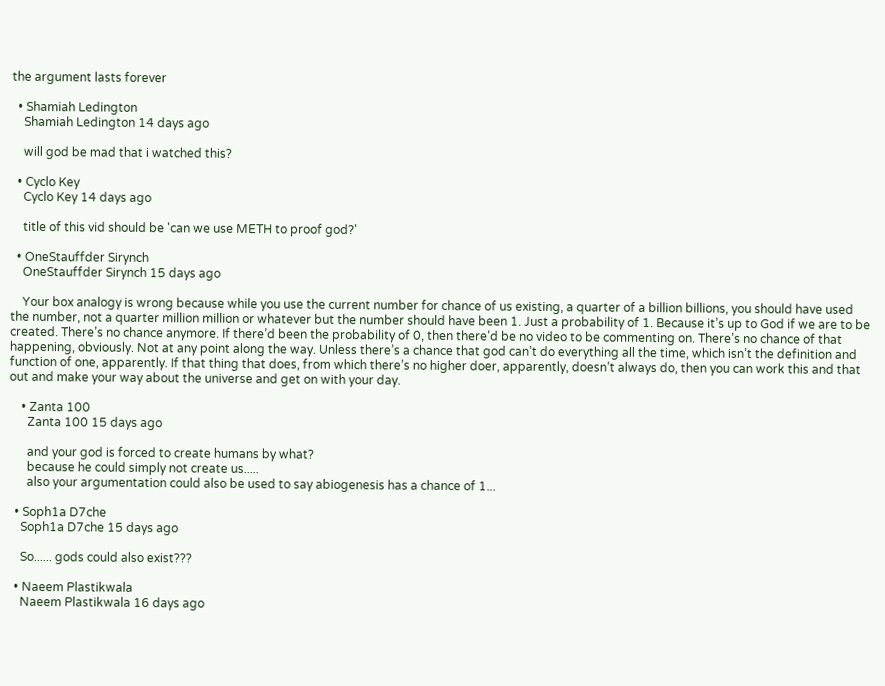the argument lasts forever

  • Shamiah Ledington
    Shamiah Ledington 14 days ago

    will god be mad that i watched this?

  • Cyclo Key
    Cyclo Key 14 days ago

    title of this vid should be 'can we use METH to proof god?'

  • OneStauffder Sirynch
    OneStauffder Sirynch 15 days ago

    Your box analogy is wrong because while you use the current number for chance of us existing, a quarter of a billion billions, you should have used the number, not a quarter million million or whatever but the number should have been 1. Just a probability of 1. Because it’s up to God if we are to be created. There’s no chance anymore. If there’d been the probability of 0, then there’d be no video to be commenting on. There’s no chance of that happening, obviously. Not at any point along the way. Unless there’s a chance that god can’t do everything all the time, which isn’t the definition and function of one, apparently. If that thing that does, from which there’s no higher doer, apparently, doesn’t always do, then you can work this and that out and make your way about the universe and get on with your day.

    • Zanta 100
      Zanta 100 15 days ago

      and your god is forced to create humans by what?
      because he could simply not create us.....
      also your argumentation could also be used to say abiogenesis has a chance of 1...

  • Soph1a D7che
    Soph1a D7che 15 days ago

    So...... gods could also exist???

  • Naeem Plastikwala
    Naeem Plastikwala 16 days ago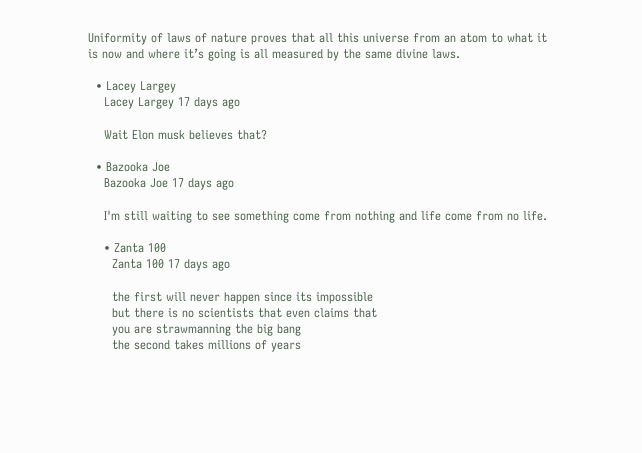Uniformity of laws of nature proves that all this universe from an atom to what it is now and where it’s going is all measured by the same divine laws.

  • Lacey Largey
    Lacey Largey 17 days ago

    Wait Elon musk believes that?

  • Bazooka Joe
    Bazooka Joe 17 days ago

    I'm still waiting to see something come from nothing and life come from no life.

    • Zanta 100
      Zanta 100 17 days ago

      the first will never happen since its impossible
      but there is no scientists that even claims that
      you are strawmanning the big bang
      the second takes millions of years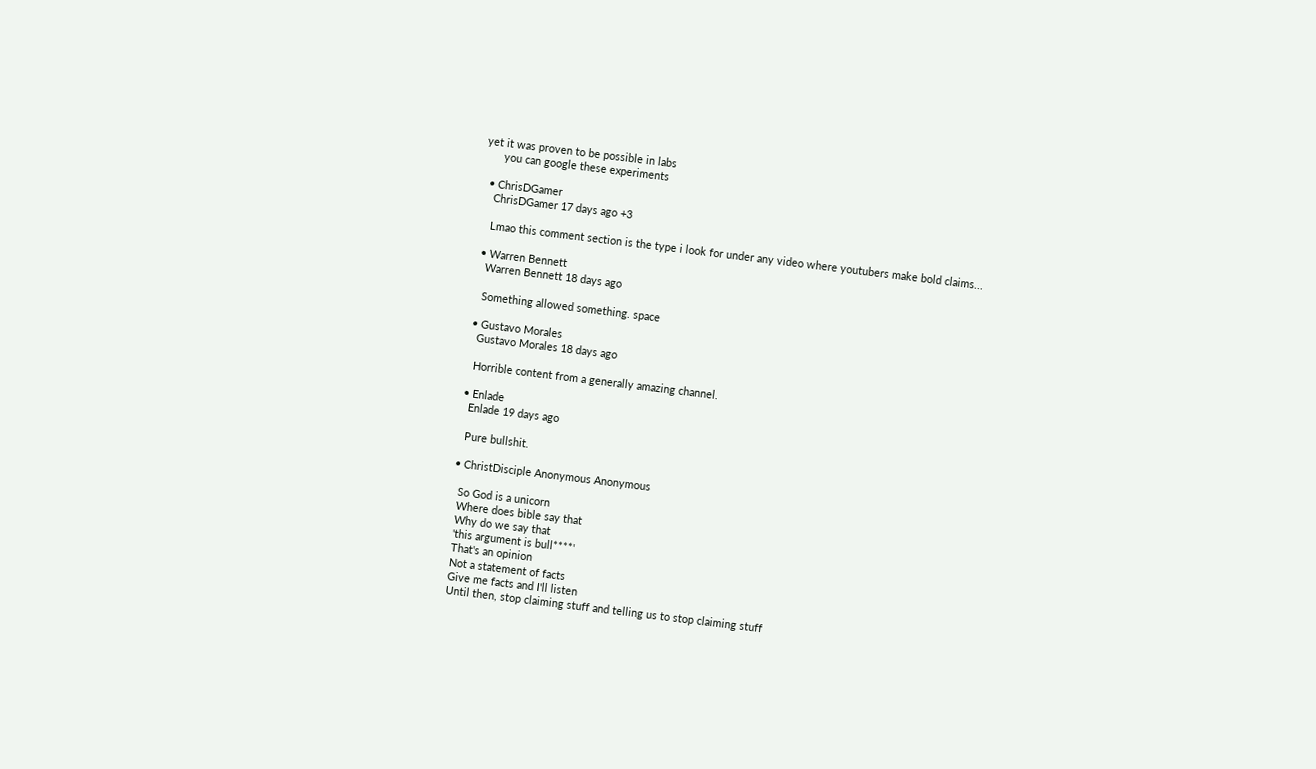yet it was proven to be possible in labs
      you can google these experiments

  • ChrisDGamer
    ChrisDGamer 17 days ago +3

    Lmao this comment section is the type i look for under any video where youtubers make bold claims...

  • Warren Bennett
    Warren Bennett 18 days ago

    Something allowed something. space

  • Gustavo Morales
    Gustavo Morales 18 days ago

    Horrible content from a generally amazing channel.

  • Enlade
    Enlade 19 days ago

    Pure bullshit.

  • ChristDisciple Anonymous Anonymous

    So God is a unicorn
    Where does bible say that
    Why do we say that
    'this argument is bull****'
    That's an opinion
    Not a statement of facts
    Give me facts and I'll listen
    Until then, stop claiming stuff and telling us to stop claiming stuff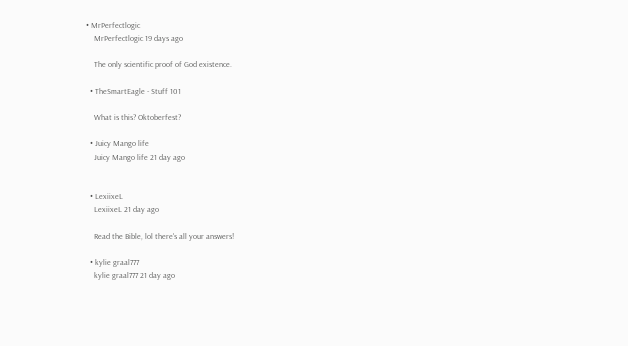• MrPerfectlogic
    MrPerfectlogic 19 days ago

    The only scientific proof of God existence.

  • TheSmartEagle - Stuff 101

    What is this? Oktoberfest?

  • Juicy Mango life
    Juicy Mango life 21 day ago


  • LexiixeL
    LexiixeL 21 day ago

    Read the Bible, lol there's all your answers!

  • kylie graal777
    kylie graal777 21 day ago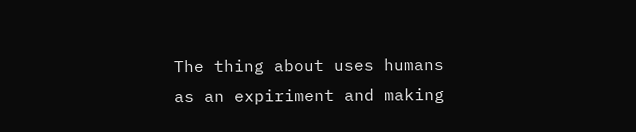The thing about uses humans as an expiriment and making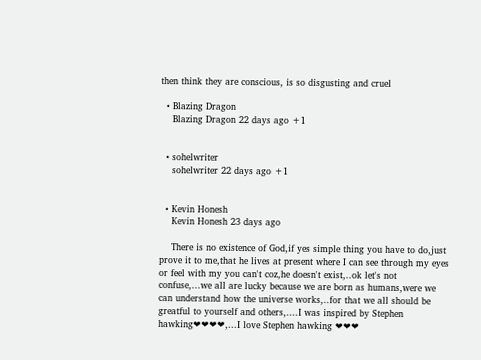then think they are conscious, is so disgusting and cruel

  • Blazing Dragon
    Blazing Dragon 22 days ago +1


  • sohelwriter
    sohelwriter 22 days ago +1


  • Kevin Honesh
    Kevin Honesh 23 days ago

    There is no existence of God,if yes simple thing you have to do,just prove it to me,that he lives at present where I can see through my eyes or feel with my you can't coz,he doesn't exist,..ok let's not confuse,...we all are lucky because we are born as humans,were we can understand how the universe works,..for that we all should be greatful to yourself and others,....I was inspired by Stephen hawking❤❤❤❤,...I love Stephen hawking ❤❤❤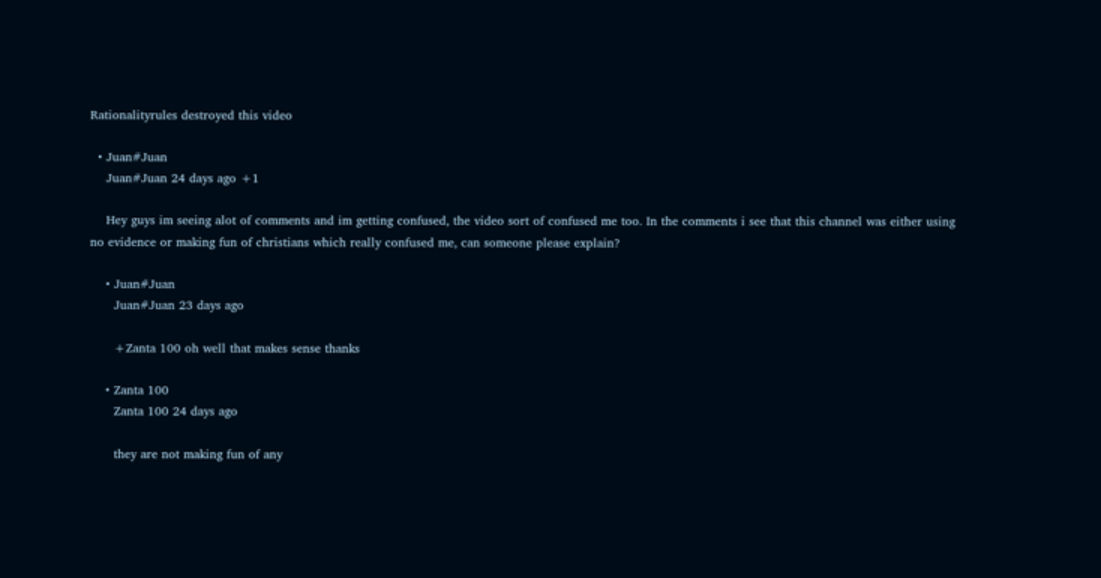Rationalityrules destroyed this video

  • Juan#Juan
    Juan#Juan 24 days ago +1

    Hey guys im seeing alot of comments and im getting confused, the video sort of confused me too. In the comments i see that this channel was either using no evidence or making fun of christians which really confused me, can someone please explain?

    • Juan#Juan
      Juan#Juan 23 days ago

      +Zanta 100 oh well that makes sense thanks

    • Zanta 100
      Zanta 100 24 days ago

      they are not making fun of any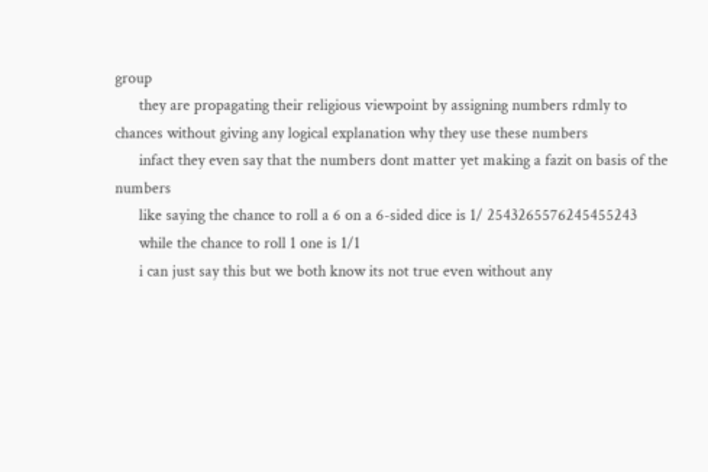group
      they are propagating their religious viewpoint by assigning numbers rdmly to chances without giving any logical explanation why they use these numbers
      infact they even say that the numbers dont matter yet making a fazit on basis of the numbers
      like saying the chance to roll a 6 on a 6-sided dice is 1/ 2543265576245455243
      while the chance to roll 1 one is 1/1
      i can just say this but we both know its not true even without any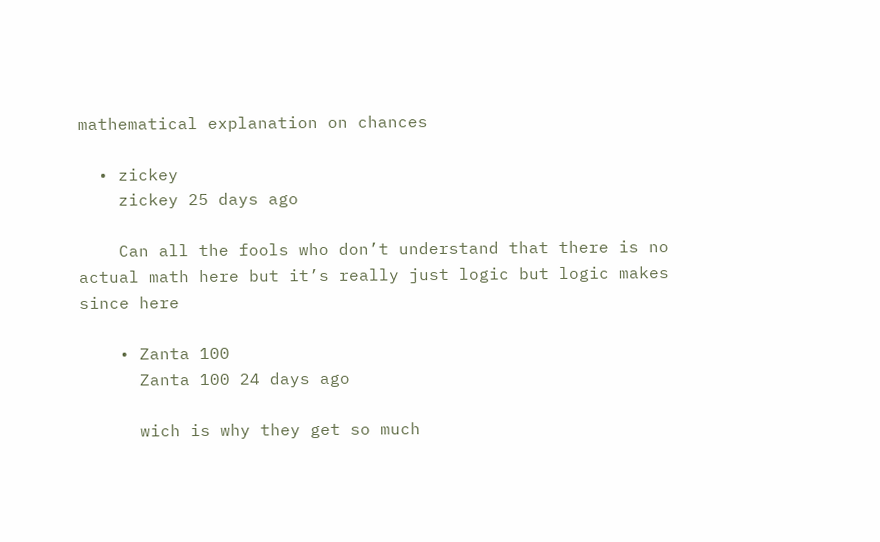mathematical explanation on chances

  • zickey
    zickey 25 days ago

    Can all the fools who don’t understand that there is no actual math here but it’s really just logic but logic makes since here

    • Zanta 100
      Zanta 100 24 days ago

      wich is why they get so much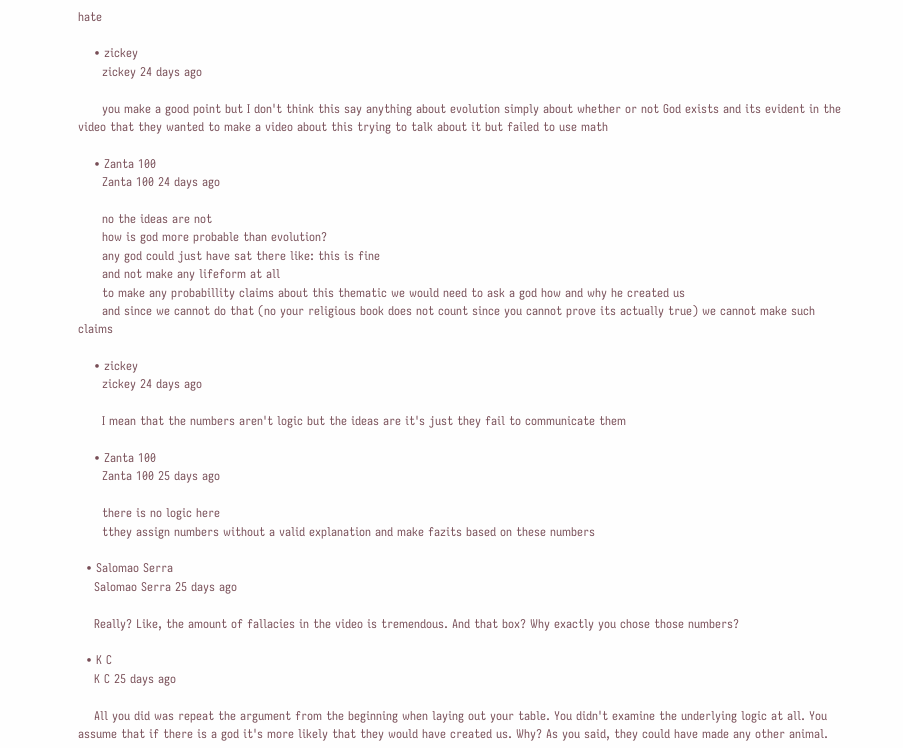hate

    • zickey
      zickey 24 days ago

      you make a good point but I don't think this say anything about evolution simply about whether or not God exists and its evident in the video that they wanted to make a video about this trying to talk about it but failed to use math

    • Zanta 100
      Zanta 100 24 days ago

      no the ideas are not
      how is god more probable than evolution?
      any god could just have sat there like: this is fine
      and not make any lifeform at all
      to make any probabillity claims about this thematic we would need to ask a god how and why he created us
      and since we cannot do that (no your religious book does not count since you cannot prove its actually true) we cannot make such claims

    • zickey
      zickey 24 days ago

      I mean that the numbers aren't logic but the ideas are it's just they fail to communicate them

    • Zanta 100
      Zanta 100 25 days ago

      there is no logic here
      tthey assign numbers without a valid explanation and make fazits based on these numbers

  • Salomao Serra
    Salomao Serra 25 days ago

    Really? Like, the amount of fallacies in the video is tremendous. And that box? Why exactly you chose those numbers?

  • K C
    K C 25 days ago

    All you did was repeat the argument from the beginning when laying out your table. You didn't examine the underlying logic at all. You assume that if there is a god it's more likely that they would have created us. Why? As you said, they could have made any other animal.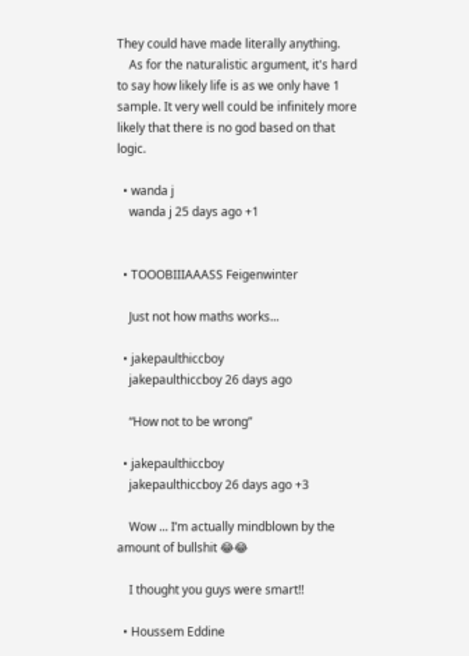They could have made literally anything.
    As for the naturalistic argument, it's hard to say how likely life is as we only have 1 sample. It very well could be infinitely more likely that there is no god based on that logic.

  • wanda j
    wanda j 25 days ago +1


  • TOOOBIIIAAASS Feigenwinter

    Just not how maths works...

  • jakepaulthiccboy
    jakepaulthiccboy 26 days ago

    “How not to be wrong”

  • jakepaulthiccboy
    jakepaulthiccboy 26 days ago +3

    Wow ... I’m actually mindblown by the amount of bullshit 😂😂

    I thought you guys were smart!!

  • Houssem Eddine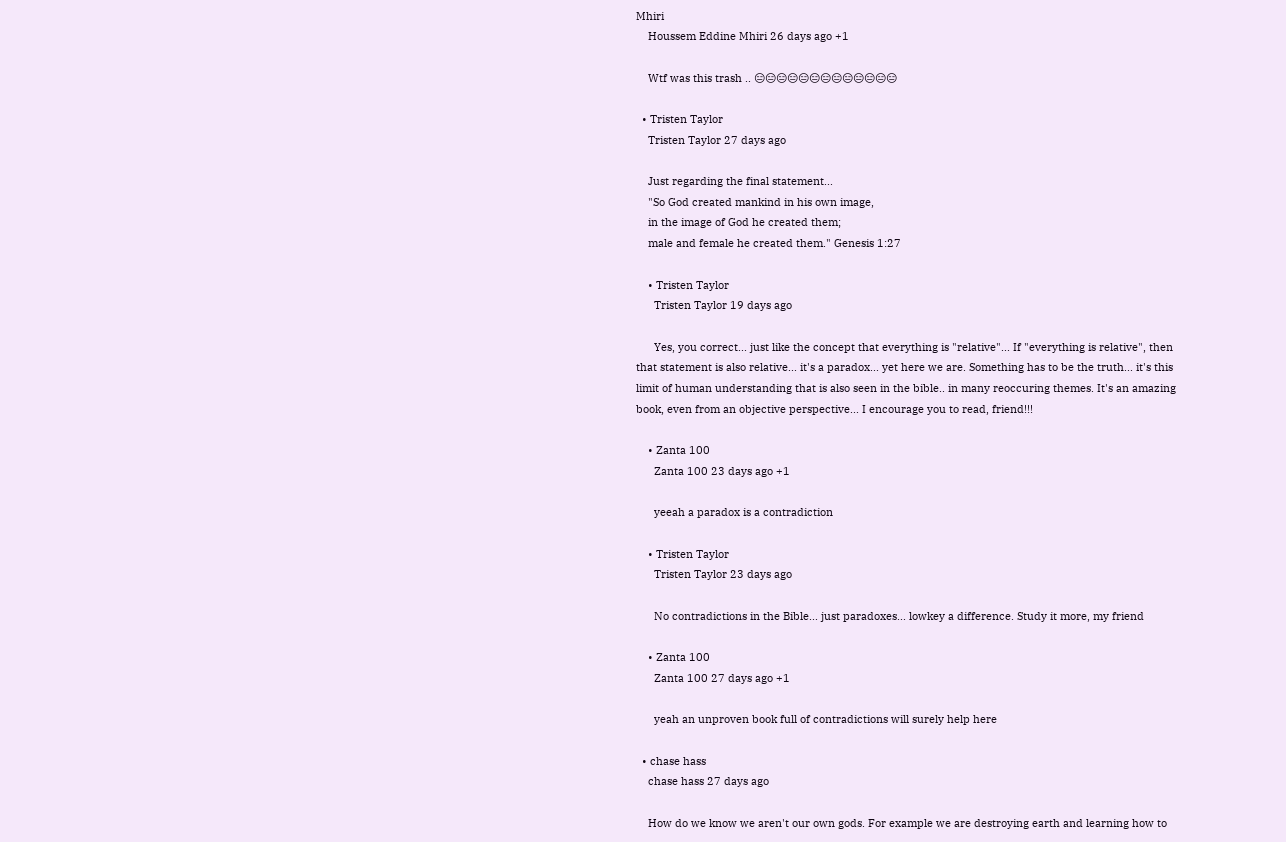Mhiri
    Houssem Eddine Mhiri 26 days ago +1

    Wtf was this trash .. 😑😑😑😑😑😑😑😑😑😑😑😑😑

  • Tristen Taylor
    Tristen Taylor 27 days ago

    Just regarding the final statement...
    "So God created mankind in his own image,
    in the image of God he created them;
    male and female he created them." Genesis 1:27

    • Tristen Taylor
      Tristen Taylor 19 days ago

      Yes, you correct... just like the concept that everything is "relative"... If "everything is relative", then that statement is also relative... it's a paradox... yet here we are. Something has to be the truth... it's this limit of human understanding that is also seen in the bible.. in many reoccuring themes. It's an amazing book, even from an objective perspective... I encourage you to read, friend!!!

    • Zanta 100
      Zanta 100 23 days ago +1

      yeeah a paradox is a contradiction

    • Tristen Taylor
      Tristen Taylor 23 days ago

      No contradictions in the Bible... just paradoxes... lowkey a difference. Study it more, my friend

    • Zanta 100
      Zanta 100 27 days ago +1

      yeah an unproven book full of contradictions will surely help here

  • chase hass
    chase hass 27 days ago

    How do we know we aren't our own gods. For example we are destroying earth and learning how to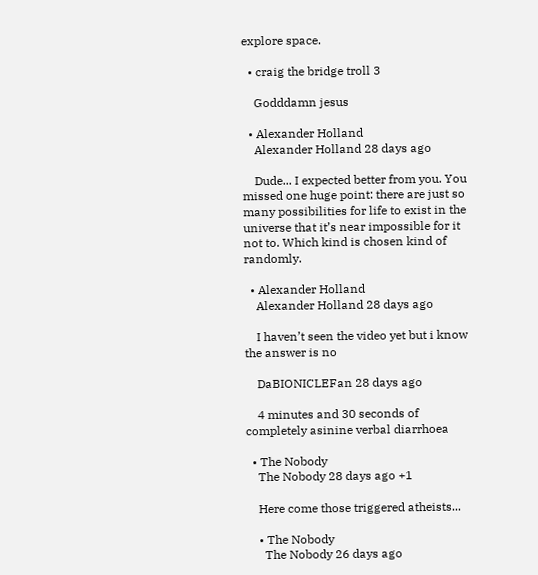explore space.

  • craig the bridge troll 3

    Godddamn jesus

  • Alexander Holland
    Alexander Holland 28 days ago

    Dude... I expected better from you. You missed one huge point: there are just so many possibilities for life to exist in the universe that it’s near impossible for it not to. Which kind is chosen kind of randomly.

  • Alexander Holland
    Alexander Holland 28 days ago

    I haven’t seen the video yet but i know the answer is no

    DaBIONICLEFan 28 days ago

    4 minutes and 30 seconds of completely asinine verbal diarrhoea

  • The Nobody
    The Nobody 28 days ago +1

    Here come those triggered atheists...

    • The Nobody
      The Nobody 26 days ago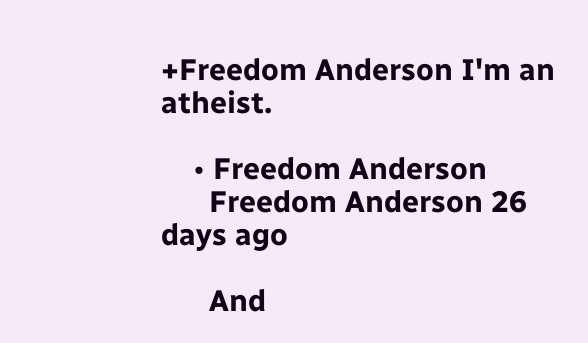+Freedom Anderson I'm an atheist.

    • Freedom Anderson
      Freedom Anderson 26 days ago

      And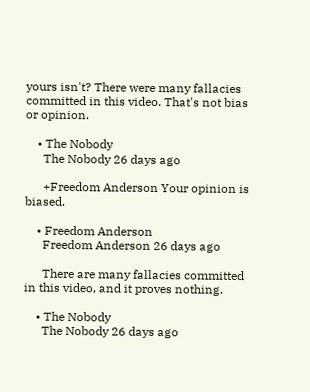yours isn't? There were many fallacies committed in this video. That's not bias or opinion.

    • The Nobody
      The Nobody 26 days ago

      +Freedom Anderson Your opinion is biased.

    • Freedom Anderson
      Freedom Anderson 26 days ago

      There are many fallacies committed in this video, and it proves nothing.

    • The Nobody
      The Nobody 26 days ago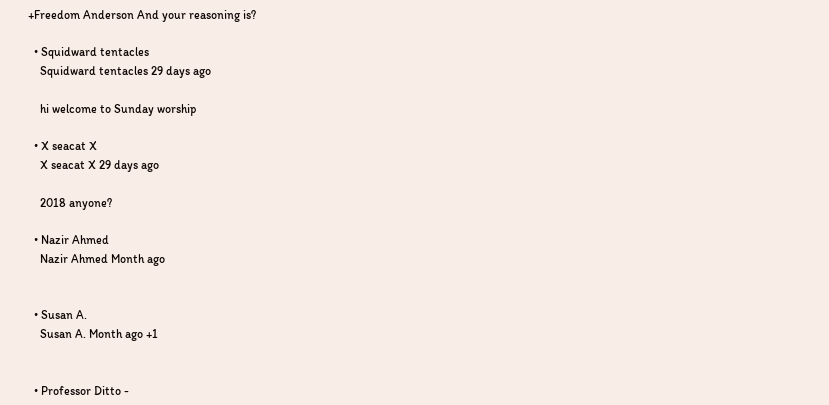+Freedom Anderson And your reasoning is?

  • Squidward tentacles
    Squidward tentacles 29 days ago

    hi welcome to Sunday worship

  • X seacat X
    X seacat X 29 days ago

    2018 anyone?

  • Nazir Ahmed
    Nazir Ahmed Month ago


  • Susan A.
    Susan A. Month ago +1


  • Professor Ditto -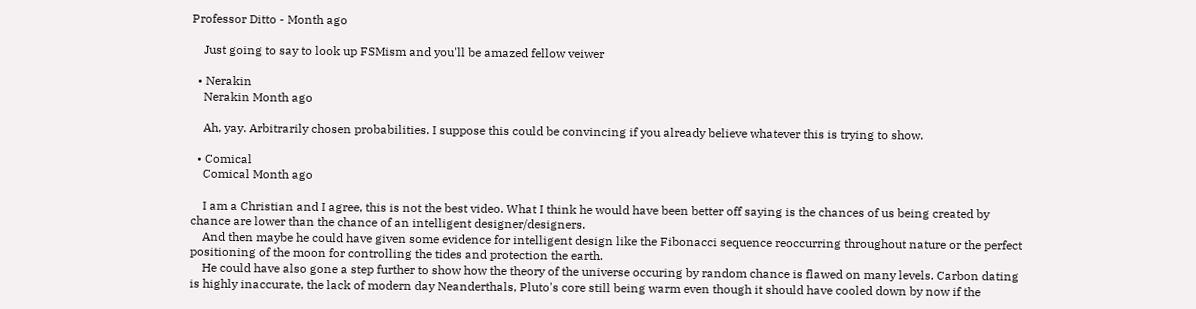Professor Ditto - Month ago

    Just going to say to look up FSMism and you'll be amazed fellow veiwer

  • Nerakin
    Nerakin Month ago

    Ah, yay. Arbitrarily chosen probabilities. I suppose this could be convincing if you already believe whatever this is trying to show.

  • Comical
    Comical Month ago

    I am a Christian and I agree, this is not the best video. What I think he would have been better off saying is the chances of us being created by chance are lower than the chance of an intelligent designer/designers.
    And then maybe he could have given some evidence for intelligent design like the Fibonacci sequence reoccurring throughout nature or the perfect positioning of the moon for controlling the tides and protection the earth.
    He could have also gone a step further to show how the theory of the universe occuring by random chance is flawed on many levels. Carbon dating is highly inaccurate, the lack of modern day Neanderthals, Pluto's core still being warm even though it should have cooled down by now if the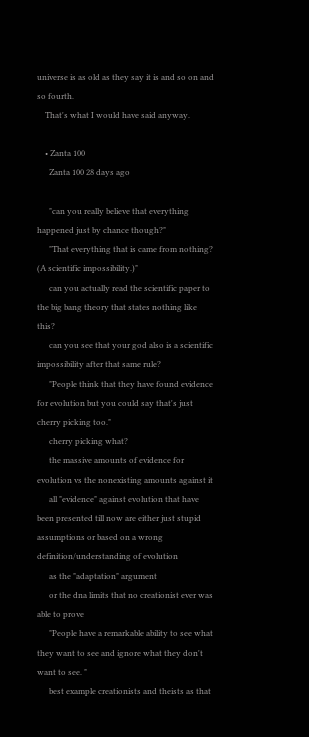universe is as old as they say it is and so on and so fourth.
    That's what I would have said anyway.

    • Zanta 100
      Zanta 100 28 days ago

      "can you really believe that everything happened just by chance though?"
      "That everything that is came from nothing? (A scientific impossibility.)"
      can you actually read the scientific paper to the big bang theory that states nothing like this?
      can you see that your god also is a scientific impossibility after that same rule?
      "People think that they have found evidence for evolution but you could say that's just cherry picking too."
      cherry picking what?
      the massive amounts of evidence for evolution vs the nonexisting amounts against it
      all "evidence" against evolution that have been presented till now are either just stupid assumptions or based on a wrong definition/understanding of evolution
      as the "adaptation" argument
      or the dna limits that no creationist ever was able to prove
      "People have a remarkable ability to see what they want to see and ignore what they don't want to see. "
      best example creationists and theists as that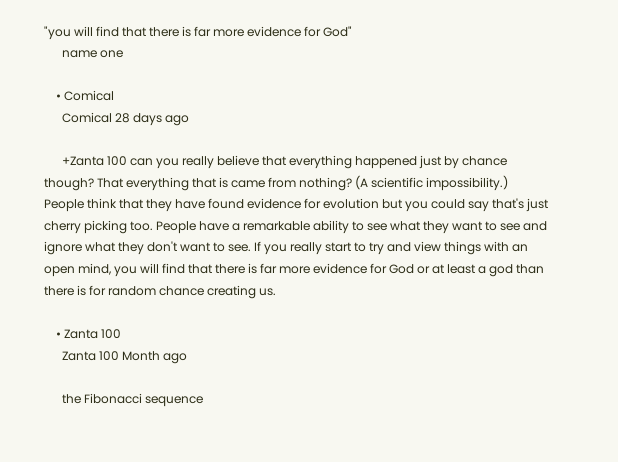"you will find that there is far more evidence for God"
      name one

    • Comical
      Comical 28 days ago

      +Zanta 100 can you really believe that everything happened just by chance though? That everything that is came from nothing? (A scientific impossibility.) People think that they have found evidence for evolution but you could say that's just cherry picking too. People have a remarkable ability to see what they want to see and ignore what they don't want to see. If you really start to try and view things with an open mind, you will find that there is far more evidence for God or at least a god than there is for random chance creating us.

    • Zanta 100
      Zanta 100 Month ago

      the Fibonacci sequence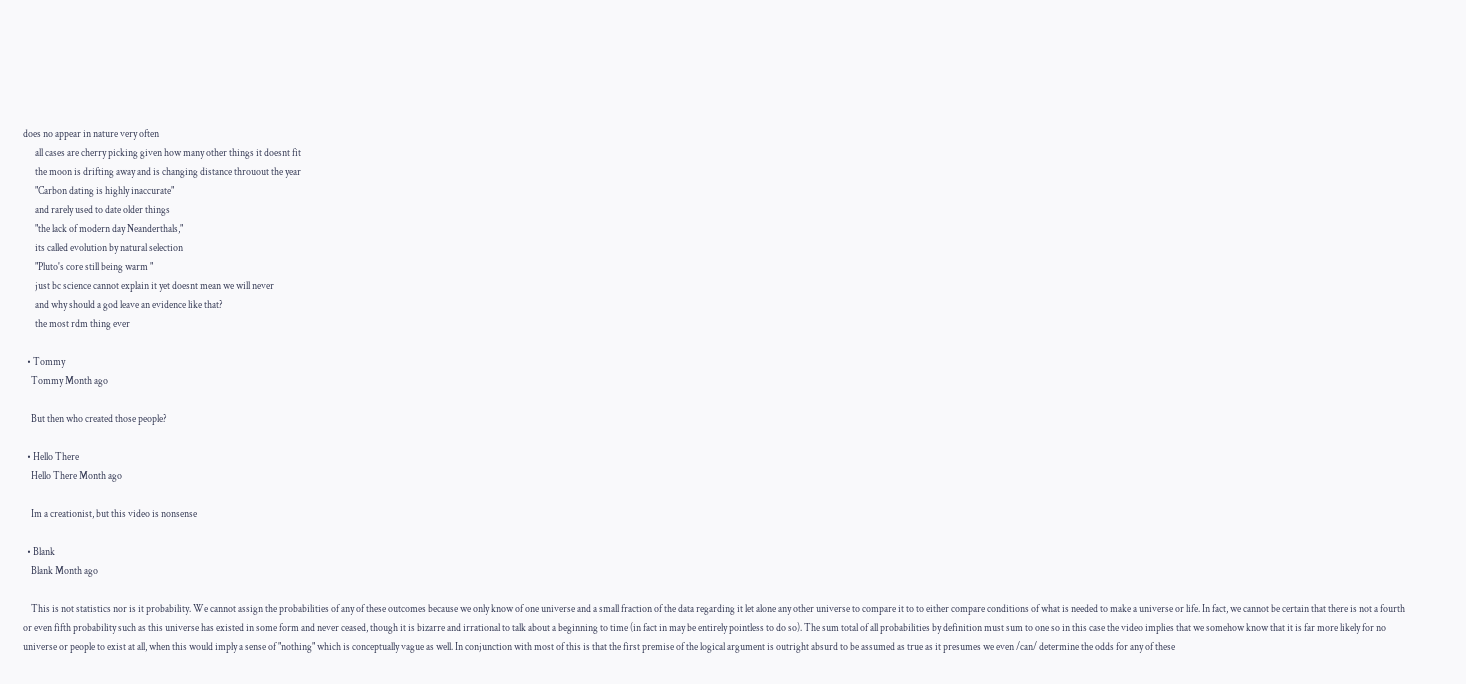does no appear in nature very often
      all cases are cherry picking given how many other things it doesnt fit
      the moon is drifting away and is changing distance throuout the year
      "Carbon dating is highly inaccurate"
      and rarely used to date older things
      "the lack of modern day Neanderthals,"
      its called evolution by natural selection
      "Pluto's core still being warm "
      just bc science cannot explain it yet doesnt mean we will never
      and why should a god leave an evidence like that?
      the most rdm thing ever

  • Tommy
    Tommy Month ago

    But then who created those people?

  • Hello There
    Hello There Month ago

    Im a creationist, but this video is nonsense

  • Blank
    Blank Month ago

    This is not statistics nor is it probability. We cannot assign the probabilities of any of these outcomes because we only know of one universe and a small fraction of the data regarding it let alone any other universe to compare it to to either compare conditions of what is needed to make a universe or life. In fact, we cannot be certain that there is not a fourth or even fifth probability such as this universe has existed in some form and never ceased, though it is bizarre and irrational to talk about a beginning to time (in fact in may be entirely pointless to do so). The sum total of all probabilities by definition must sum to one so in this case the video implies that we somehow know that it is far more likely for no universe or people to exist at all, when this would imply a sense of "nothing" which is conceptually vague as well. In conjunction with most of this is that the first premise of the logical argument is outright absurd to be assumed as true as it presumes we even /can/ determine the odds for any of these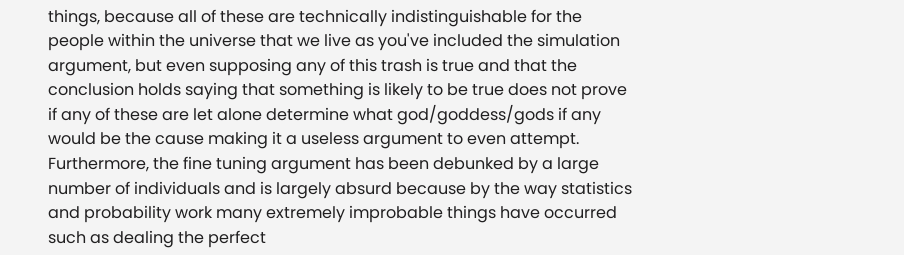things, because all of these are technically indistinguishable for the people within the universe that we live as you've included the simulation argument, but even supposing any of this trash is true and that the conclusion holds saying that something is likely to be true does not prove if any of these are let alone determine what god/goddess/gods if any would be the cause making it a useless argument to even attempt. Furthermore, the fine tuning argument has been debunked by a large number of individuals and is largely absurd because by the way statistics and probability work many extremely improbable things have occurred such as dealing the perfect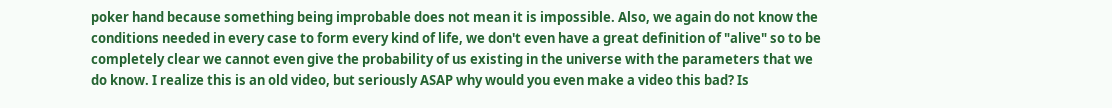poker hand because something being improbable does not mean it is impossible. Also, we again do not know the conditions needed in every case to form every kind of life, we don't even have a great definition of "alive" so to be completely clear we cannot even give the probability of us existing in the universe with the parameters that we do know. I realize this is an old video, but seriously ASAP why would you even make a video this bad? Is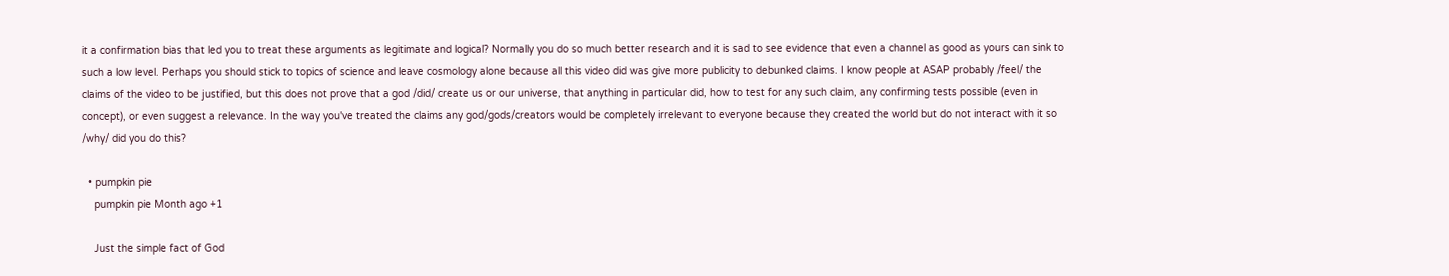it a confirmation bias that led you to treat these arguments as legitimate and logical? Normally you do so much better research and it is sad to see evidence that even a channel as good as yours can sink to such a low level. Perhaps you should stick to topics of science and leave cosmology alone because all this video did was give more publicity to debunked claims. I know people at ASAP probably /feel/ the claims of the video to be justified, but this does not prove that a god /did/ create us or our universe, that anything in particular did, how to test for any such claim, any confirming tests possible (even in concept), or even suggest a relevance. In the way you've treated the claims any god/gods/creators would be completely irrelevant to everyone because they created the world but do not interact with it so /why/ did you do this?

  • pumpkin pie
    pumpkin pie Month ago +1

    Just the simple fact of God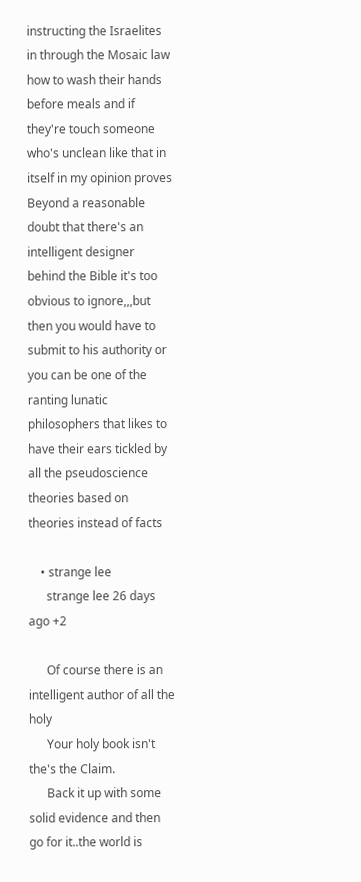instructing the Israelites in through the Mosaic law how to wash their hands before meals and if they're touch someone who's unclean like that in itself in my opinion proves Beyond a reasonable doubt that there's an intelligent designer behind the Bible it's too obvious to ignore,,,but then you would have to submit to his authority or you can be one of the ranting lunatic philosophers that likes to have their ears tickled by all the pseudoscience theories based on theories instead of facts

    • strange lee
      strange lee 26 days ago +2

      Of course there is an intelligent author of all the holy
      Your holy book isn't the's the Claim.
      Back it up with some solid evidence and then go for it..the world is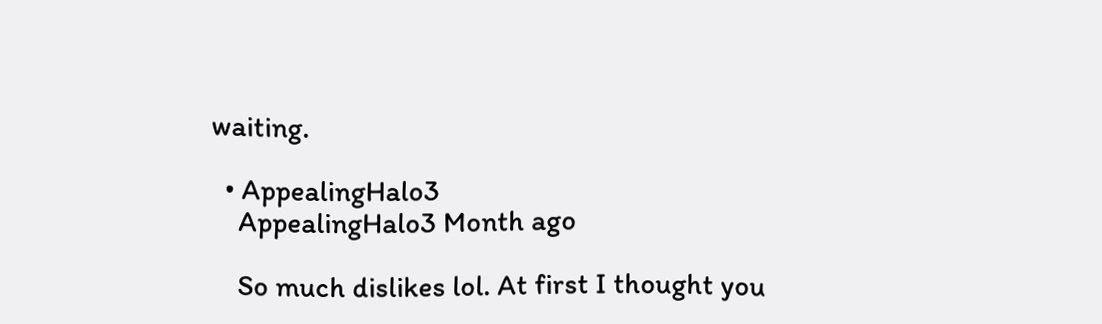waiting.

  • AppealingHalo3
    AppealingHalo3 Month ago

    So much dislikes lol. At first I thought you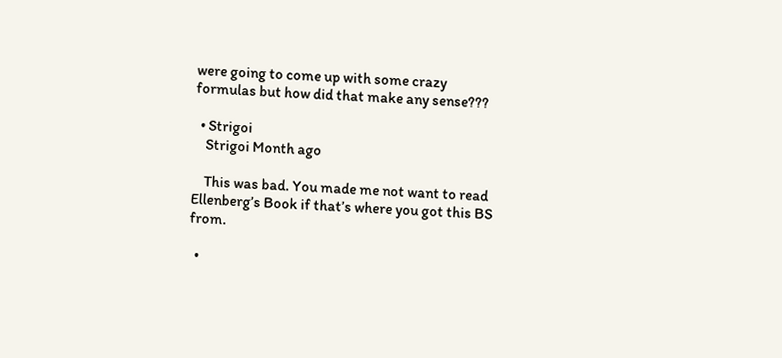were going to come up with some crazy formulas but how did that make any sense???

  • Strigoi
    Strigoi Month ago

    This was bad. You made me not want to read Ellenberg’s Book if that’s where you got this BS from.

  •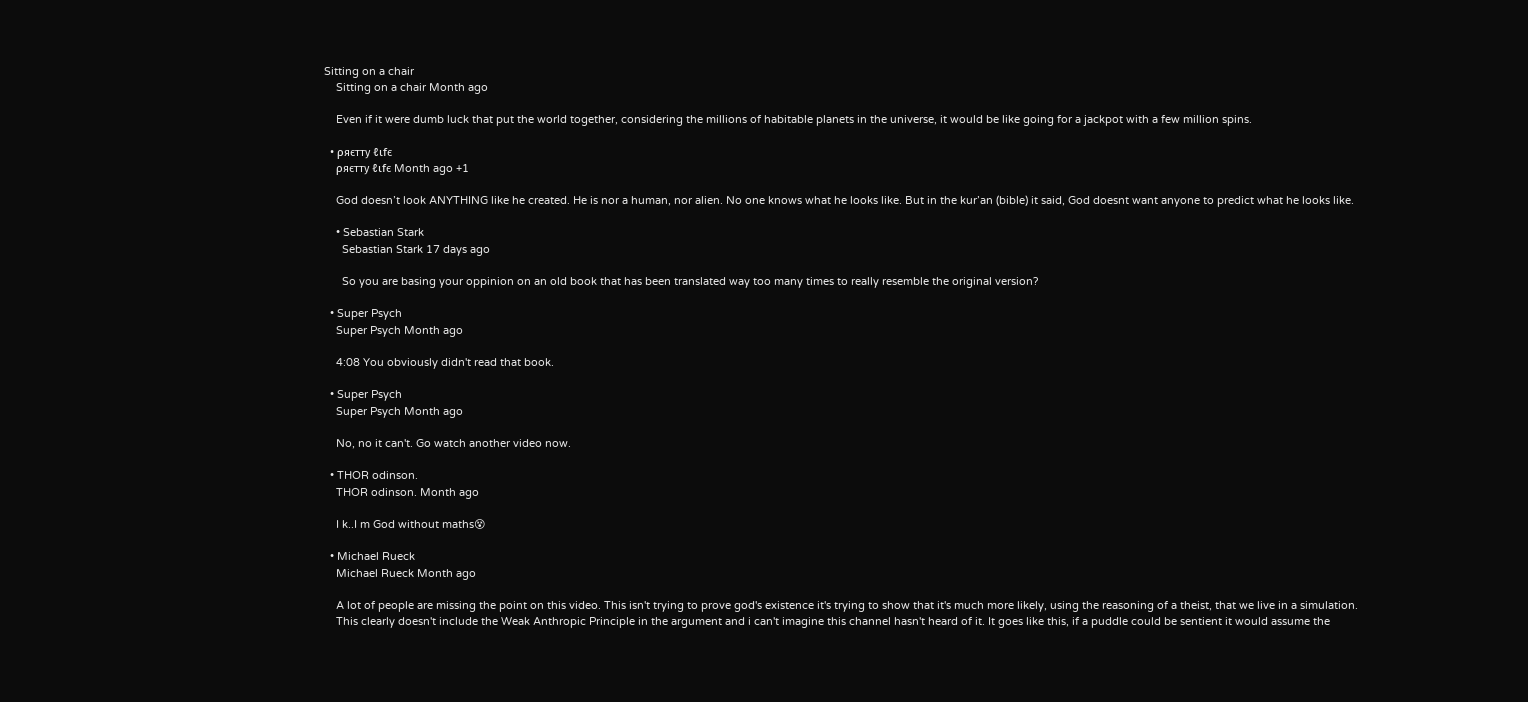Sitting on a chair
    Sitting on a chair Month ago

    Even if it were dumb luck that put the world together, considering the millions of habitable planets in the universe, it would be like going for a jackpot with a few million spins.

  • ρяєтту ℓιfє
    ρяєтту ℓιfє Month ago +1

    God doesn’t look ANYTHING like he created. He is nor a human, nor alien. No one knows what he looks like. But in the kur’an (bible) it said, God doesnt want anyone to predict what he looks like.

    • Sebastian Stark
      Sebastian Stark 17 days ago

      So you are basing your oppinion on an old book that has been translated way too many times to really resemble the original version?

  • Super Psych
    Super Psych Month ago

    4:08 You obviously didn't read that book.

  • Super Psych
    Super Psych Month ago

    No, no it can't. Go watch another video now.

  • THOR odinson.
    THOR odinson. Month ago

    I k..I m God without maths😵

  • Michael Rueck
    Michael Rueck Month ago

    A lot of people are missing the point on this video. This isn't trying to prove god's existence it's trying to show that it's much more likely, using the reasoning of a theist, that we live in a simulation.
    This clearly doesn't include the Weak Anthropic Principle in the argument and i can't imagine this channel hasn't heard of it. It goes like this, if a puddle could be sentient it would assume the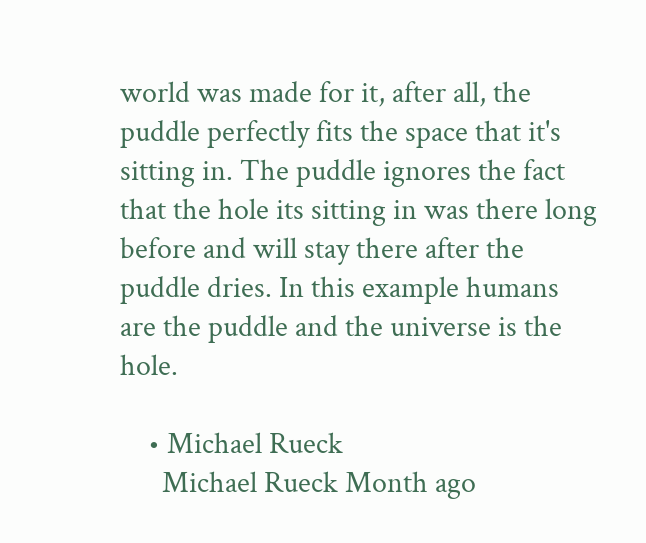world was made for it, after all, the puddle perfectly fits the space that it's sitting in. The puddle ignores the fact that the hole its sitting in was there long before and will stay there after the puddle dries. In this example humans are the puddle and the universe is the hole.

    • Michael Rueck
      Michael Rueck Month ago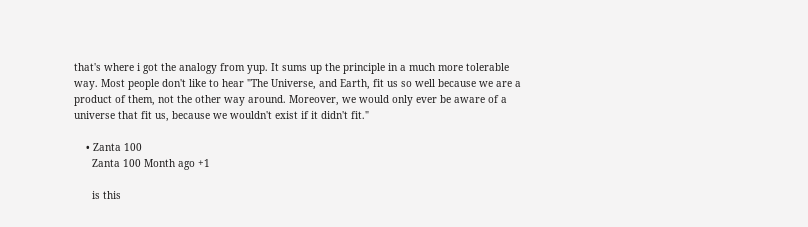that's where i got the analogy from yup. It sums up the principle in a much more tolerable way. Most people don't like to hear "The Universe, and Earth, fit us so well because we are a product of them, not the other way around. Moreover, we would only ever be aware of a universe that fit us, because we wouldn't exist if it didn't fit."

    • Zanta 100
      Zanta 100 Month ago +1

      is this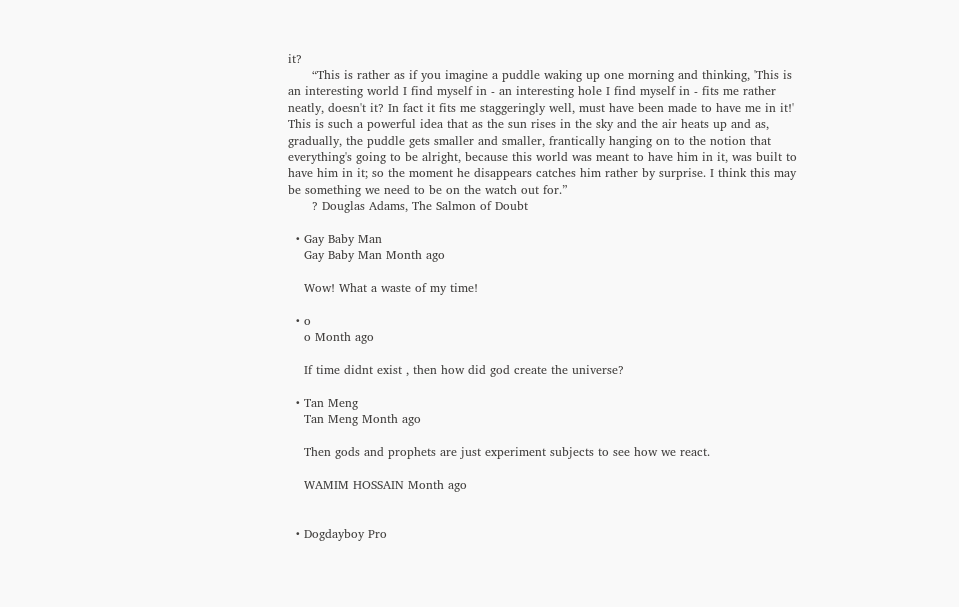it?
      “This is rather as if you imagine a puddle waking up one morning and thinking, 'This is an interesting world I find myself in - an interesting hole I find myself in - fits me rather neatly, doesn't it? In fact it fits me staggeringly well, must have been made to have me in it!' This is such a powerful idea that as the sun rises in the sky and the air heats up and as, gradually, the puddle gets smaller and smaller, frantically hanging on to the notion that everything's going to be alright, because this world was meant to have him in it, was built to have him in it; so the moment he disappears catches him rather by surprise. I think this may be something we need to be on the watch out for.”
      ? Douglas Adams, The Salmon of Doubt

  • Gay Baby Man
    Gay Baby Man Month ago

    Wow! What a waste of my time!

  • o
    o Month ago

    If time didnt exist , then how did god create the universe?

  • Tan Meng
    Tan Meng Month ago

    Then gods and prophets are just experiment subjects to see how we react.

    WAMIM HOSSAIN Month ago


  • Dogdayboy Pro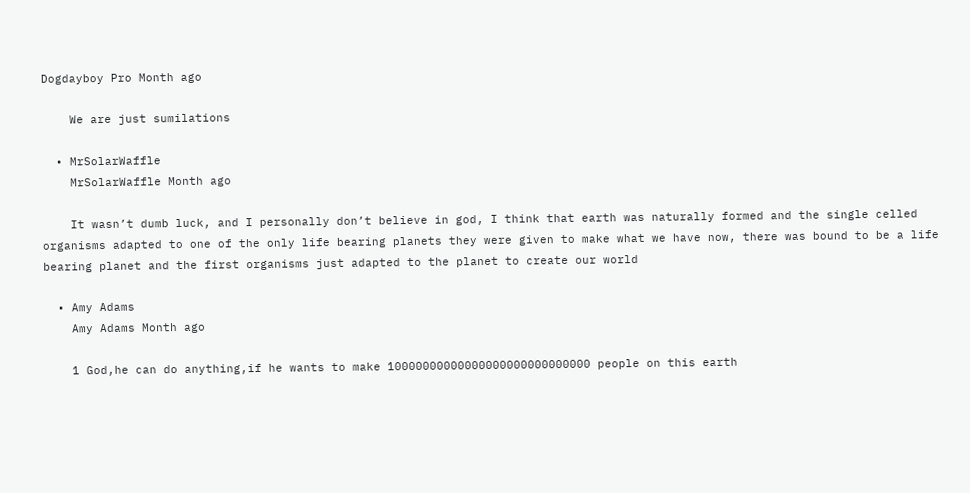Dogdayboy Pro Month ago

    We are just sumilations

  • MrSolarWaffle
    MrSolarWaffle Month ago

    It wasn’t dumb luck, and I personally don’t believe in god, I think that earth was naturally formed and the single celled organisms adapted to one of the only life bearing planets they were given to make what we have now, there was bound to be a life bearing planet and the first organisms just adapted to the planet to create our world

  • Amy Adams
    Amy Adams Month ago

    1 God,he can do anything,if he wants to make 10000000000000000000000000000 people on this earth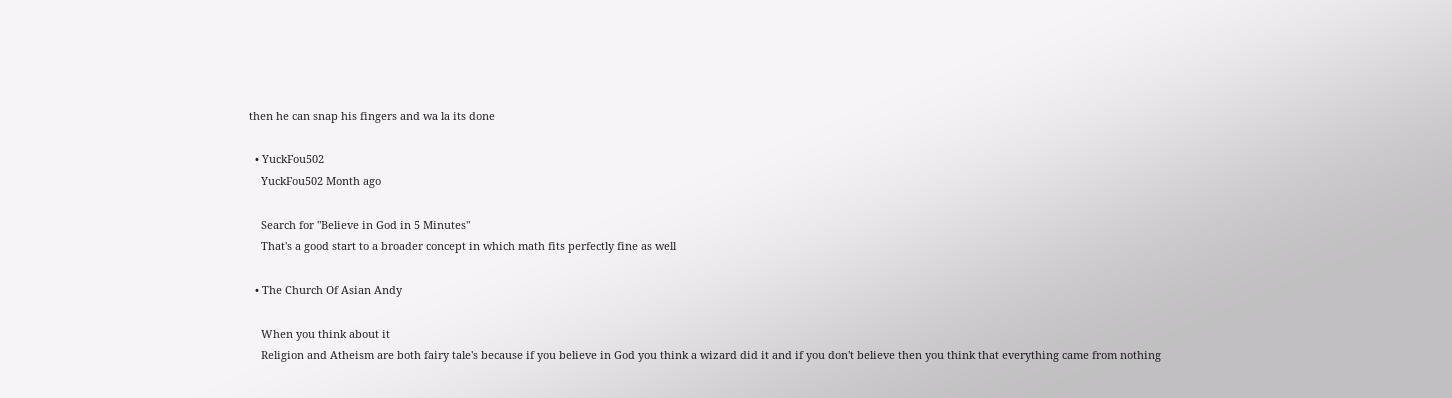then he can snap his fingers and wa la its done

  • YuckFou502
    YuckFou502 Month ago

    Search for "Believe in God in 5 Minutes"
    That's a good start to a broader concept in which math fits perfectly fine as well

  • The Church Of Asian Andy

    When you think about it
    Religion and Atheism are both fairy tale's because if you believe in God you think a wizard did it and if you don't believe then you think that everything came from nothing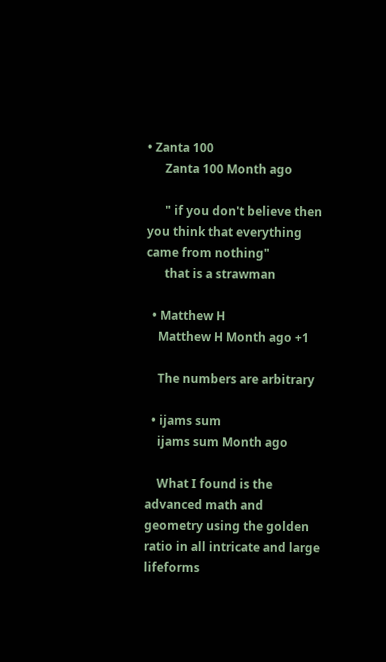• Zanta 100
      Zanta 100 Month ago

      " if you don't believe then you think that everything came from nothing"
      that is a strawman

  • Matthew H
    Matthew H Month ago +1

    The numbers are arbitrary

  • ijams sum
    ijams sum Month ago

    What I found is the advanced math and geometry using the golden ratio in all intricate and large lifeforms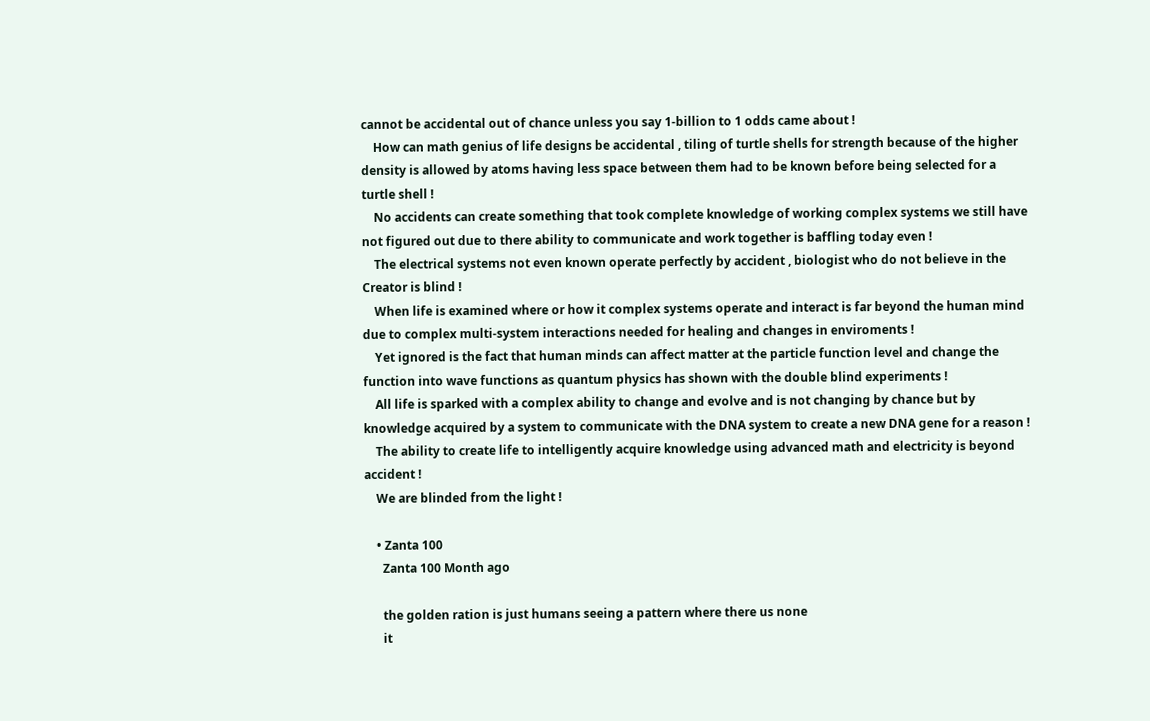cannot be accidental out of chance unless you say 1-billion to 1 odds came about !
    How can math genius of life designs be accidental , tiling of turtle shells for strength because of the higher density is allowed by atoms having less space between them had to be known before being selected for a turtle shell !
    No accidents can create something that took complete knowledge of working complex systems we still have not figured out due to there ability to communicate and work together is baffling today even !
    The electrical systems not even known operate perfectly by accident , biologist who do not believe in the Creator is blind !
    When life is examined where or how it complex systems operate and interact is far beyond the human mind due to complex multi-system interactions needed for healing and changes in enviroments !
    Yet ignored is the fact that human minds can affect matter at the particle function level and change the function into wave functions as quantum physics has shown with the double blind experiments !
    All life is sparked with a complex ability to change and evolve and is not changing by chance but by knowledge acquired by a system to communicate with the DNA system to create a new DNA gene for a reason !
    The ability to create life to intelligently acquire knowledge using advanced math and electricity is beyond accident !
    We are blinded from the light !

    • Zanta 100
      Zanta 100 Month ago

      the golden ration is just humans seeing a pattern where there us none
      it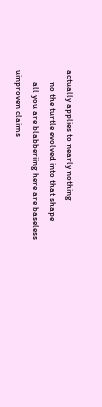actually applies to nearly nothing
      no the turtle evolved into that shape
      all you are blabberiing here are baseless uinproven claims